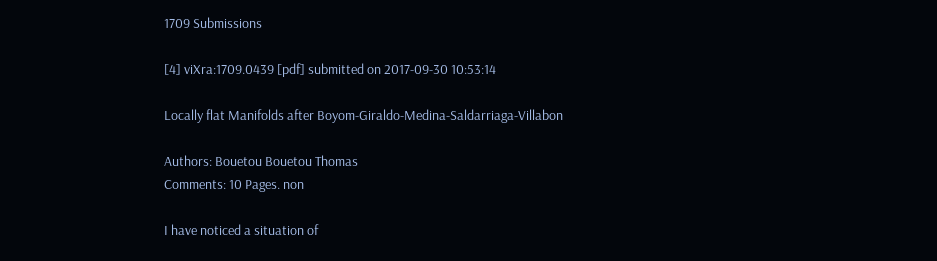1709 Submissions

[4] viXra:1709.0439 [pdf] submitted on 2017-09-30 10:53:14

Locally flat Manifolds after Boyom-Giraldo-Medina-Saldarriaga-Villabon

Authors: Bouetou Bouetou Thomas
Comments: 10 Pages. non

I have noticed a situation of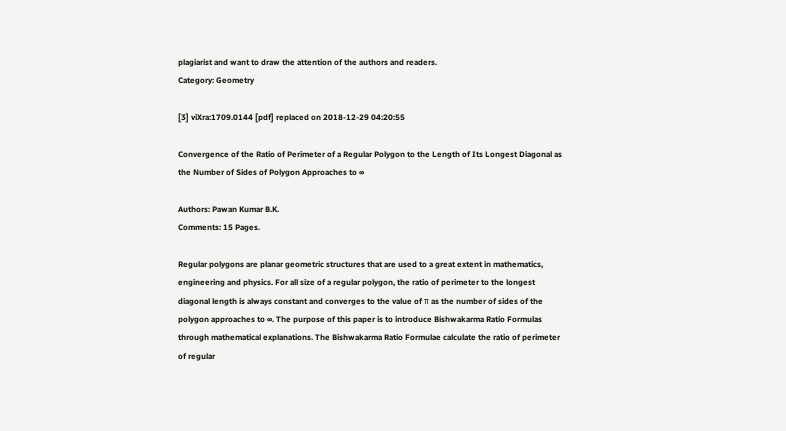plagiarist and want to draw the attention of the authors and readers.
Category: Geometry

[3] viXra:1709.0144 [pdf] replaced on 2018-12-29 04:20:55

Convergence of the Ratio of Perimeter of a Regular Polygon to the Length of Its Longest Diagonal as the Number of Sides of Polygon Approaches to ∞

Authors: Pawan Kumar B.K.
Comments: 15 Pages.

Regular polygons are planar geometric structures that are used to a great extent in mathematics, engineering and physics. For all size of a regular polygon, the ratio of perimeter to the longest diagonal length is always constant and converges to the value of π as the number of sides of the polygon approaches to ∞. The purpose of this paper is to introduce Bishwakarma Ratio Formulas through mathematical explanations. The Bishwakarma Ratio Formulae calculate the ratio of perimeter of regular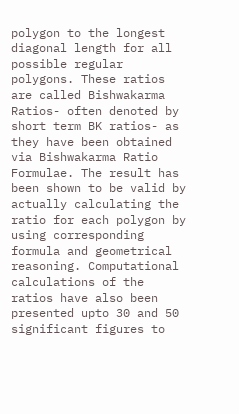polygon to the longest diagonal length for all possible regular polygons. These ratios are called Bishwakarma Ratios- often denoted by short term BK ratios- as they have been obtained via Bishwakarma Ratio Formulae. The result has been shown to be valid by actually calculating the ratio for each polygon by using corresponding formula and geometrical reasoning. Computational calculations of the ratios have also been presented upto 30 and 50 significant figures to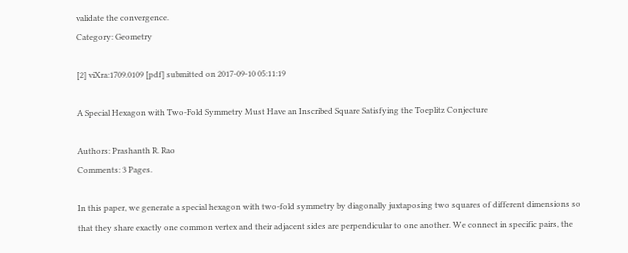validate the convergence.
Category: Geometry

[2] viXra:1709.0109 [pdf] submitted on 2017-09-10 05:11:19

A Special Hexagon with Two-Fold Symmetry Must Have an Inscribed Square Satisfying the Toeplitz Conjecture

Authors: Prashanth R. Rao
Comments: 3 Pages.

In this paper, we generate a special hexagon with two-fold symmetry by diagonally juxtaposing two squares of different dimensions so that they share exactly one common vertex and their adjacent sides are perpendicular to one another. We connect in specific pairs, the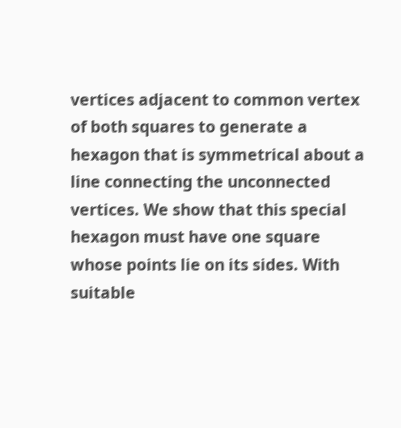vertices adjacent to common vertex of both squares to generate a hexagon that is symmetrical about a line connecting the unconnected vertices. We show that this special hexagon must have one square whose points lie on its sides. With suitable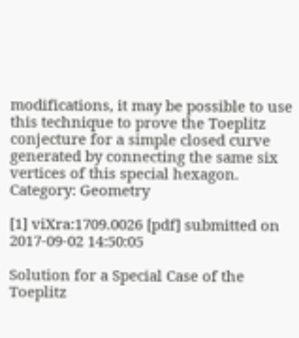modifications, it may be possible to use this technique to prove the Toeplitz conjecture for a simple closed curve generated by connecting the same six vertices of this special hexagon.
Category: Geometry

[1] viXra:1709.0026 [pdf] submitted on 2017-09-02 14:50:05

Solution for a Special Case of the Toeplitz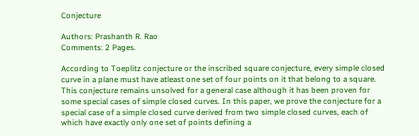Conjecture

Authors: Prashanth R. Rao
Comments: 2 Pages.

According to Toeplitz conjecture or the inscribed square conjecture, every simple closed curve in a plane must have atleast one set of four points on it that belong to a square. This conjecture remains unsolved for a general case although it has been proven for some special cases of simple closed curves. In this paper, we prove the conjecture for a special case of a simple closed curve derived from two simple closed curves, each of which have exactly only one set of points defining a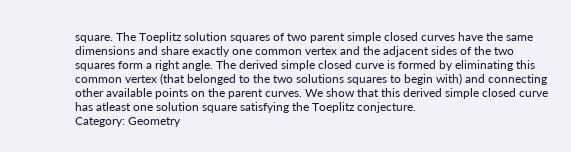square. The Toeplitz solution squares of two parent simple closed curves have the same dimensions and share exactly one common vertex and the adjacent sides of the two squares form a right angle. The derived simple closed curve is formed by eliminating this common vertex (that belonged to the two solutions squares to begin with) and connecting other available points on the parent curves. We show that this derived simple closed curve has atleast one solution square satisfying the Toeplitz conjecture.
Category: Geometry